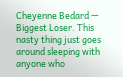Cheyenne Bedard — Biggest Loser. This nasty thing just goes around sleeping with anyone who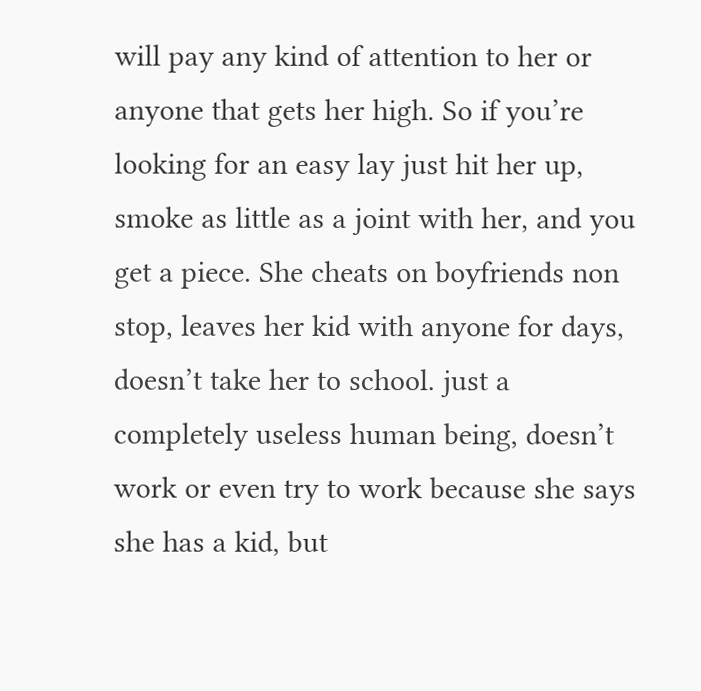will pay any kind of attention to her or anyone that gets her high. So if you’re looking for an easy lay just hit her up, smoke as little as a joint with her, and you get a piece. She cheats on boyfriends non stop, leaves her kid with anyone for days, doesn’t take her to school. just a completely useless human being, doesn’t work or even try to work because she says she has a kid, but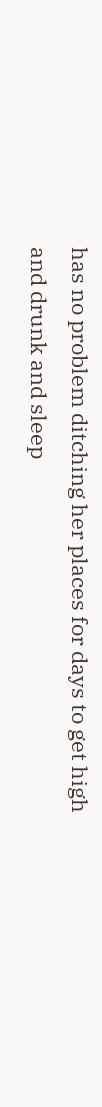has no problem ditching her places for days to get high and drunk and sleep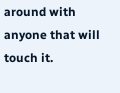around with anyone that will touch it.